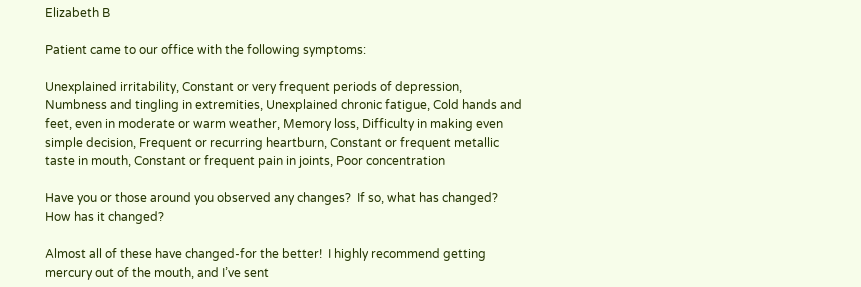Elizabeth B

Patient came to our office with the following symptoms:

Unexplained irritability, Constant or very frequent periods of depression, Numbness and tingling in extremities, Unexplained chronic fatigue, Cold hands and feet, even in moderate or warm weather, Memory loss, Difficulty in making even simple decision, Frequent or recurring heartburn, Constant or frequent metallic taste in mouth, Constant or frequent pain in joints, Poor concentration

Have you or those around you observed any changes?  If so, what has changed?  How has it changed?

Almost all of these have changed-for the better!  I highly recommend getting mercury out of the mouth, and I’ve sent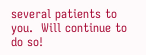several patients to you.  Will continue to do so!